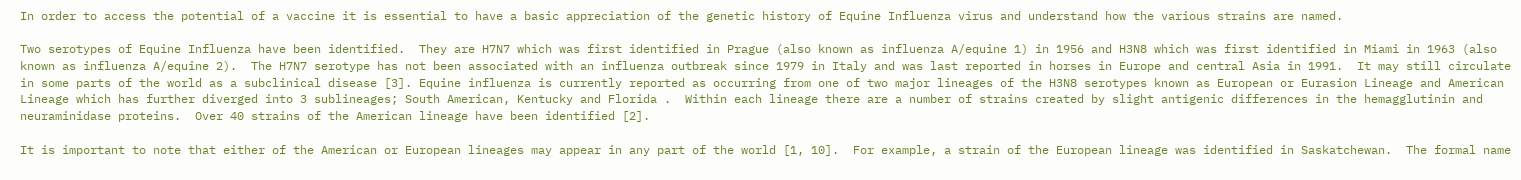In order to access the potential of a vaccine it is essential to have a basic appreciation of the genetic history of Equine Influenza virus and understand how the various strains are named.

Two serotypes of Equine Influenza have been identified.  They are H7N7 which was first identified in Prague (also known as influenza A/equine 1) in 1956 and H3N8 which was first identified in Miami in 1963 (also known as influenza A/equine 2).  The H7N7 serotype has not been associated with an influenza outbreak since 1979 in Italy and was last reported in horses in Europe and central Asia in 1991.  It may still circulate in some parts of the world as a subclinical disease [3]. Equine influenza is currently reported as occurring from one of two major lineages of the H3N8 serotypes known as European or Eurasion Lineage and American Lineage which has further diverged into 3 sublineages; South American, Kentucky and Florida .  Within each lineage there are a number of strains created by slight antigenic differences in the hemagglutinin and neuraminidase proteins.  Over 40 strains of the American lineage have been identified [2].

It is important to note that either of the American or European lineages may appear in any part of the world [1, 10].  For example, a strain of the European lineage was identified in Saskatchewan.  The formal name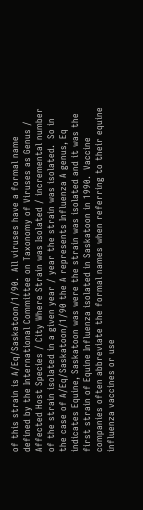of this strain is A/Eq/Saskatoon/1/90.  All viruses have a formal name defined by the International Committee on Taxonomy of Viruses as Genus / Affected Host Species / City Where Strain was Isolated / incremental number of the strain isolated in a given year / year the strain was isolated.  So in the case of A/Eq/Saskatoon/1/90 the A represents Influenza A genus, Eq indicates Equine, Saskatoon was were the strain was isolated and it was the first strain of Equine Influenza isolated in Saskatoon in 1990.  Vaccine companies often abbreviate the formal names when referring to their equine influenza vaccines or use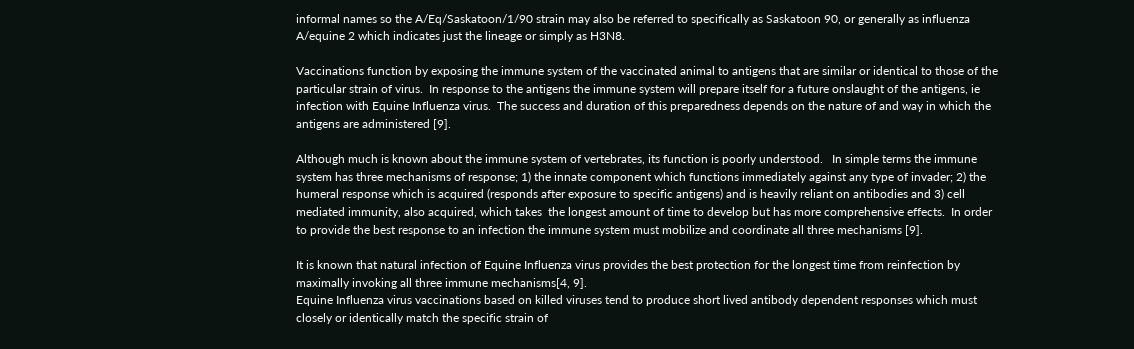informal names so the A/Eq/Saskatoon/1/90 strain may also be referred to specifically as Saskatoon 90, or generally as influenza A/equine 2 which indicates just the lineage or simply as H3N8.

Vaccinations function by exposing the immune system of the vaccinated animal to antigens that are similar or identical to those of the particular strain of virus.  In response to the antigens the immune system will prepare itself for a future onslaught of the antigens, ie infection with Equine Influenza virus.  The success and duration of this preparedness depends on the nature of and way in which the antigens are administered [9].

Although much is known about the immune system of vertebrates, its function is poorly understood.   In simple terms the immune system has three mechanisms of response; 1) the innate component which functions immediately against any type of invader; 2) the humeral response which is acquired (responds after exposure to specific antigens) and is heavily reliant on antibodies and 3) cell mediated immunity, also acquired, which takes  the longest amount of time to develop but has more comprehensive effects.  In order to provide the best response to an infection the immune system must mobilize and coordinate all three mechanisms [9].

It is known that natural infection of Equine Influenza virus provides the best protection for the longest time from reinfection by maximally invoking all three immune mechanisms[4, 9].
Equine Influenza virus vaccinations based on killed viruses tend to produce short lived antibody dependent responses which must closely or identically match the specific strain of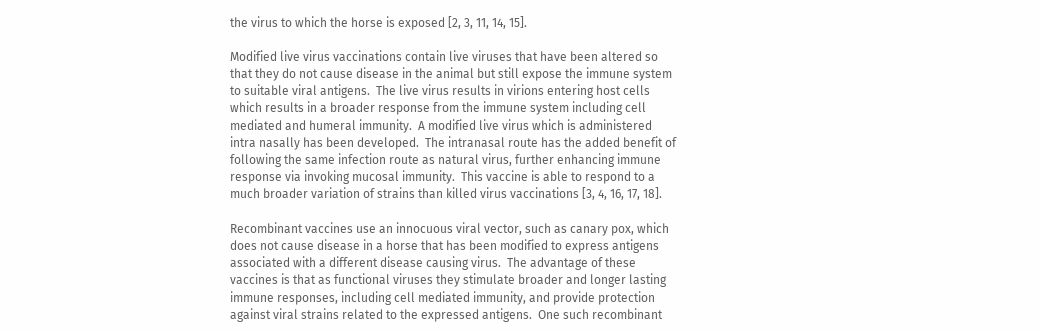the virus to which the horse is exposed [2, 3, 11, 14, 15].

Modified live virus vaccinations contain live viruses that have been altered so that they do not cause disease in the animal but still expose the immune system to suitable viral antigens.  The live virus results in virions entering host cells which results in a broader response from the immune system including cell mediated and humeral immunity.  A modified live virus which is administered intra nasally has been developed.  The intranasal route has the added benefit of following the same infection route as natural virus, further enhancing immune response via invoking mucosal immunity.  This vaccine is able to respond to a much broader variation of strains than killed virus vaccinations [3, 4, 16, 17, 18].

Recombinant vaccines use an innocuous viral vector, such as canary pox, which does not cause disease in a horse that has been modified to express antigens associated with a different disease causing virus.  The advantage of these vaccines is that as functional viruses they stimulate broader and longer lasting immune responses, including cell mediated immunity, and provide protection against viral strains related to the expressed antigens.  One such recombinant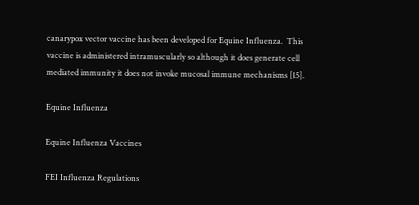canarypox vector vaccine has been developed for Equine Influenza.  This vaccine is administered intramuscularly so although it does generate cell mediated immunity it does not invoke mucosal immune mechanisms [15].

Equine Influenza

Equine Influenza Vaccines

FEI Influenza Regulations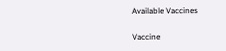Available Vaccines

Vaccine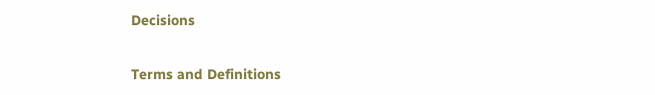Decisions


Terms and Definitions